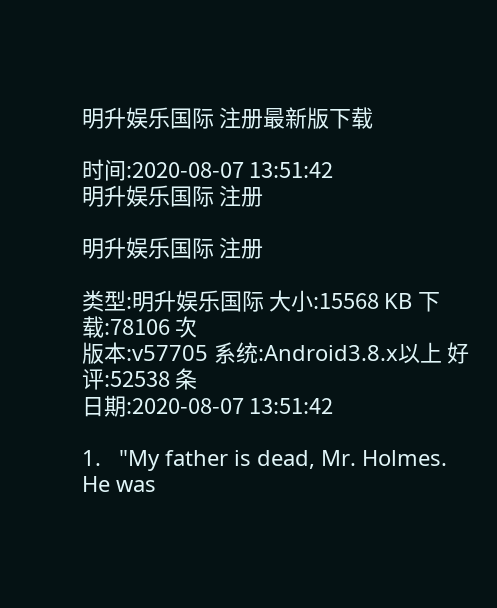明升娱乐国际 注册最新版下载

时间:2020-08-07 13:51:42
明升娱乐国际 注册

明升娱乐国际 注册

类型:明升娱乐国际 大小:15568 KB 下载:78106 次
版本:v57705 系统:Android3.8.x以上 好评:52538 条
日期:2020-08-07 13:51:42

1.   "My father is dead, Mr. Holmes. He was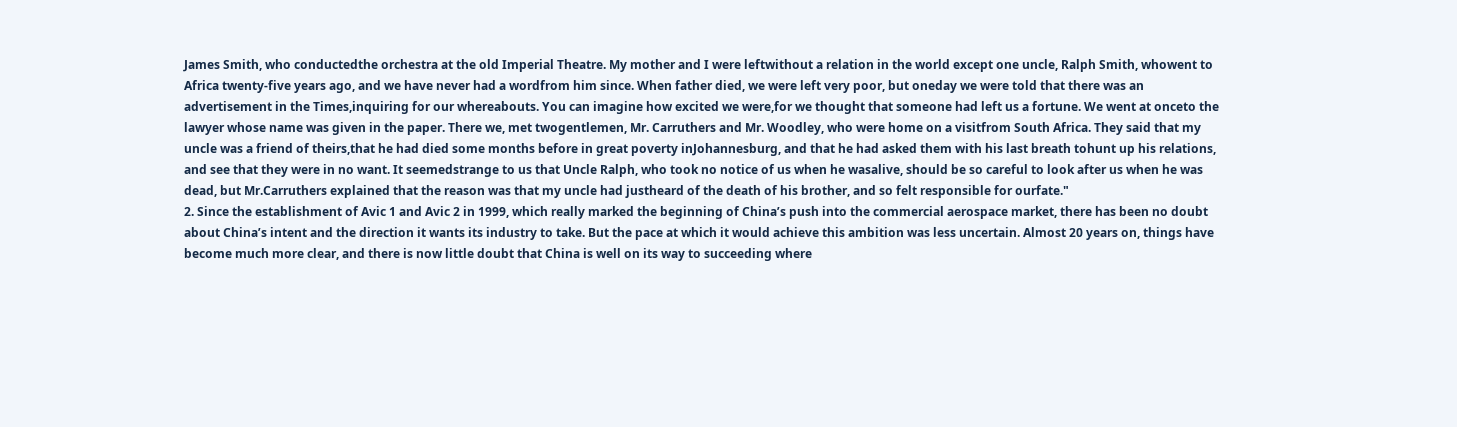James Smith, who conductedthe orchestra at the old Imperial Theatre. My mother and I were leftwithout a relation in the world except one uncle, Ralph Smith, whowent to Africa twenty-five years ago, and we have never had a wordfrom him since. When father died, we were left very poor, but oneday we were told that there was an advertisement in the Times,inquiring for our whereabouts. You can imagine how excited we were,for we thought that someone had left us a fortune. We went at onceto the lawyer whose name was given in the paper. There we, met twogentlemen, Mr. Carruthers and Mr. Woodley, who were home on a visitfrom South Africa. They said that my uncle was a friend of theirs,that he had died some months before in great poverty inJohannesburg, and that he had asked them with his last breath tohunt up his relations, and see that they were in no want. It seemedstrange to us that Uncle Ralph, who took no notice of us when he wasalive, should be so careful to look after us when he was dead, but Mr.Carruthers explained that the reason was that my uncle had justheard of the death of his brother, and so felt responsible for ourfate."
2. Since the establishment of Avic 1 and Avic 2 in 1999, which really marked the beginning of China’s push into the commercial aerospace market, there has been no doubt about China’s intent and the direction it wants its industry to take. But the pace at which it would achieve this ambition was less uncertain. Almost 20 years on, things have become much more clear, and there is now little doubt that China is well on its way to succeeding where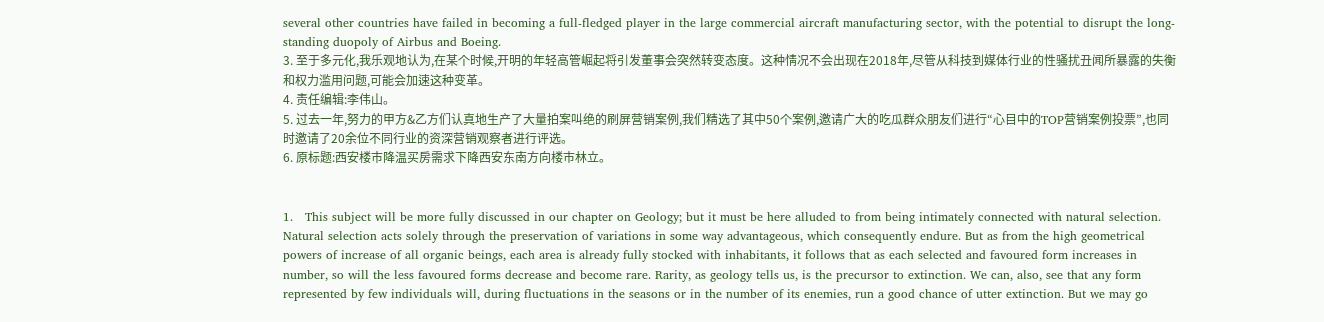several other countries have failed in becoming a full-fledged player in the large commercial aircraft manufacturing sector, with the potential to disrupt the long-standing duopoly of Airbus and Boeing.
3. 至于多元化,我乐观地认为,在某个时候,开明的年轻高管崛起将引发董事会突然转变态度。这种情况不会出现在2018年,尽管从科技到媒体行业的性骚扰丑闻所暴露的失衡和权力滥用问题,可能会加速这种变革。
4. 责任编辑:李伟山。
5. 过去一年,努力的甲方&乙方们认真地生产了大量拍案叫绝的刷屏营销案例,我们精选了其中50个案例,邀请广大的吃瓜群众朋友们进行“心目中的TOP营销案例投票”,也同时邀请了20余位不同行业的资深营销观察者进行评选。
6. 原标题:西安楼市降温买房需求下降西安东南方向楼市林立。


1.   This subject will be more fully discussed in our chapter on Geology; but it must be here alluded to from being intimately connected with natural selection. Natural selection acts solely through the preservation of variations in some way advantageous, which consequently endure. But as from the high geometrical powers of increase of all organic beings, each area is already fully stocked with inhabitants, it follows that as each selected and favoured form increases in number, so will the less favoured forms decrease and become rare. Rarity, as geology tells us, is the precursor to extinction. We can, also, see that any form represented by few individuals will, during fluctuations in the seasons or in the number of its enemies, run a good chance of utter extinction. But we may go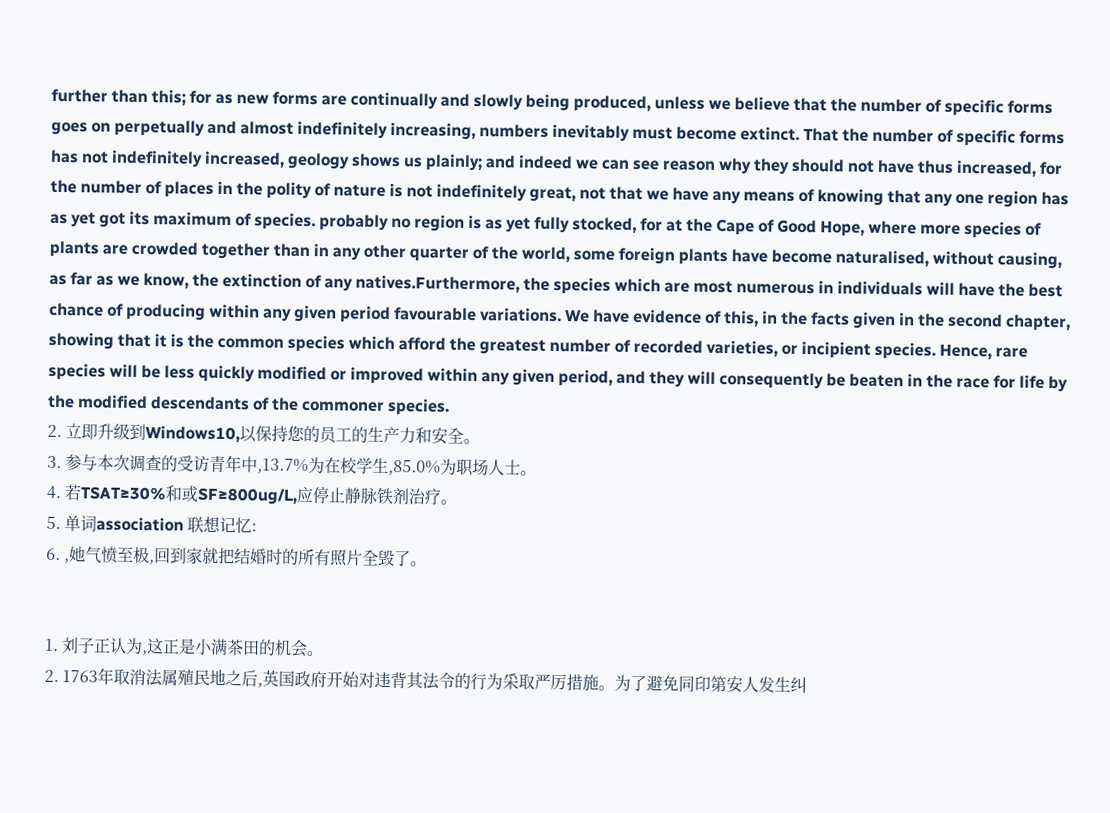further than this; for as new forms are continually and slowly being produced, unless we believe that the number of specific forms goes on perpetually and almost indefinitely increasing, numbers inevitably must become extinct. That the number of specific forms has not indefinitely increased, geology shows us plainly; and indeed we can see reason why they should not have thus increased, for the number of places in the polity of nature is not indefinitely great, not that we have any means of knowing that any one region has as yet got its maximum of species. probably no region is as yet fully stocked, for at the Cape of Good Hope, where more species of plants are crowded together than in any other quarter of the world, some foreign plants have become naturalised, without causing, as far as we know, the extinction of any natives.Furthermore, the species which are most numerous in individuals will have the best chance of producing within any given period favourable variations. We have evidence of this, in the facts given in the second chapter, showing that it is the common species which afford the greatest number of recorded varieties, or incipient species. Hence, rare species will be less quickly modified or improved within any given period, and they will consequently be beaten in the race for life by the modified descendants of the commoner species.
2. 立即升级到Windows10,以保持您的员工的生产力和安全。
3. 参与本次调查的受访青年中,13.7%为在校学生,85.0%为职场人士。
4. 若TSAT≥30%和或SF≥800ug/L,应停止静脉铁剂治疗。
5. 单词association 联想记忆:
6. ,她气愤至极,回到家就把结婚时的所有照片全毁了。


1. 刘子正认为,这正是小满茶田的机会。
2. 1763年取消法属殖民地之后,英国政府开始对违背其法令的行为采取严厉措施。为了避免同印第安人发生纠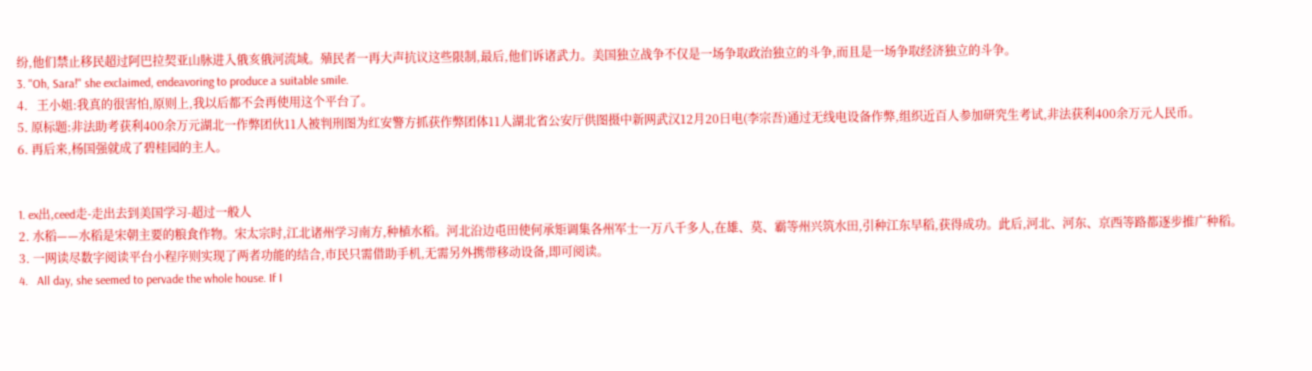纷,他们禁止移民超过阿巴拉契亚山脉进入俄亥俄河流域。殖民者一再大声抗议这些限制,最后,他们诉诸武力。美国独立战争不仅是一场争取政治独立的斗争,而且是一场争取经济独立的斗争。
3. "Oh, Sara!" she exclaimed, endeavoring to produce a suitable smile.
4.   王小姐:我真的很害怕,原则上,我以后都不会再使用这个平台了。
5. 原标题:非法助考获利400余万元湖北一作弊团伙11人被判刑图为红安警方抓获作弊团体11人湖北省公安厅供图摄中新网武汉12月20日电(李宗吾)通过无线电设备作弊,组织近百人参加研究生考试,非法获利400余万元人民币。
6. 再后来,杨国强就成了碧桂园的主人。


1. ex出,ceed走-走出去到美国学习-超过一般人
2. 水稻——水稻是宋朝主要的粮食作物。宋太宗时,江北诸州学习南方,种植水稻。河北沿边屯田使何承矩调集各州军士一万八千多人,在雄、莫、霸等州兴筑水田,引种江东早稻,获得成功。此后,河北、河东、京西等路都逐步推广种稻。
3. 一网读尽数字阅读平台小程序则实现了两者功能的结合,市民只需借助手机,无需另外携带移动设备,即可阅读。
4.   All day, she seemed to pervade the whole house. If I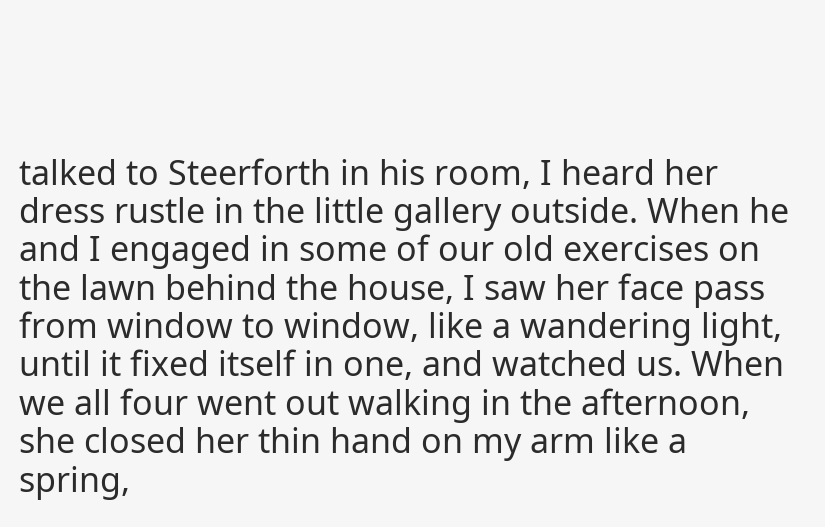talked to Steerforth in his room, I heard her dress rustle in the little gallery outside. When he and I engaged in some of our old exercises on the lawn behind the house, I saw her face pass from window to window, like a wandering light, until it fixed itself in one, and watched us. When we all four went out walking in the afternoon, she closed her thin hand on my arm like a spring,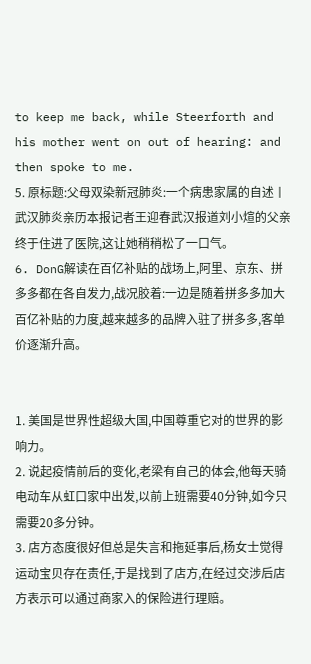to keep me back, while Steerforth and his mother went on out of hearing: and then spoke to me.
5. 原标题:父母双染新冠肺炎:一个病患家属的自述丨武汉肺炎亲历本报记者王迎春武汉报道刘小煊的父亲终于住进了医院,这让她稍稍松了一口气。
6. DonG解读在百亿补贴的战场上,阿里、京东、拼多多都在各自发力,战况胶着:一边是随着拼多多加大百亿补贴的力度,越来越多的品牌入驻了拼多多,客单价逐渐升高。


1. 美国是世界性超级大国,中国尊重它对的世界的影响力。
2. 说起疫情前后的变化,老梁有自己的体会,他每天骑电动车从虹口家中出发,以前上班需要40分钟,如今只需要20多分钟。
3. 店方态度很好但总是失言和拖延事后,杨女士觉得运动宝贝存在责任,于是找到了店方,在经过交涉后店方表示可以通过商家入的保险进行理赔。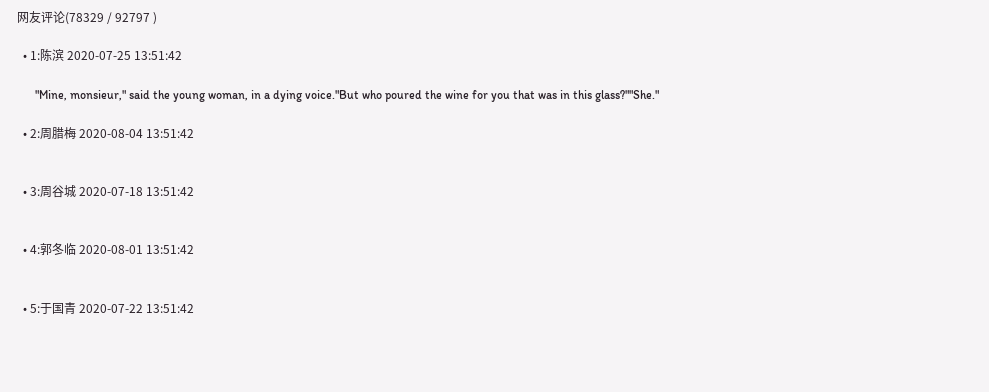网友评论(78329 / 92797 )

  • 1:陈滨 2020-07-25 13:51:42

      "Mine, monsieur," said the young woman, in a dying voice."But who poured the wine for you that was in this glass?""She."

  • 2:周腊梅 2020-08-04 13:51:42


  • 3:周谷城 2020-07-18 13:51:42


  • 4:郭冬临 2020-08-01 13:51:42


  • 5:于国青 2020-07-22 13:51:42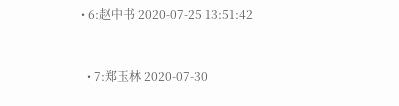• 6:赵中书 2020-07-25 13:51:42


  • 7:郑玉林 2020-07-30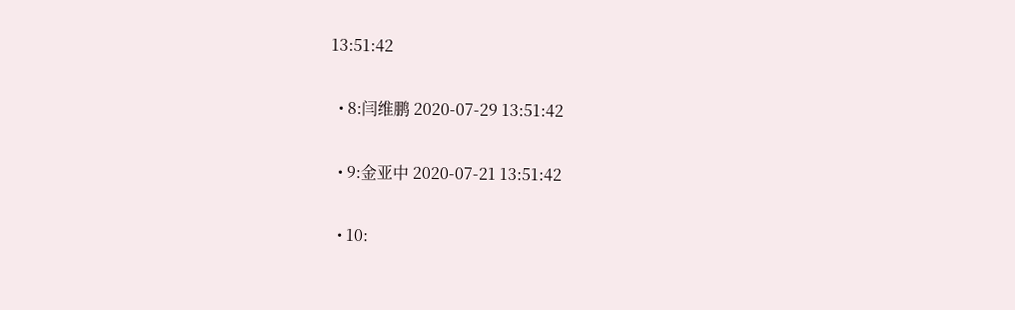13:51:42


  • 8:闫维鹏 2020-07-29 13:51:42


  • 9:金亚中 2020-07-21 13:51:42


  • 10: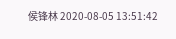侯锋林 2020-08-05 13:51:42